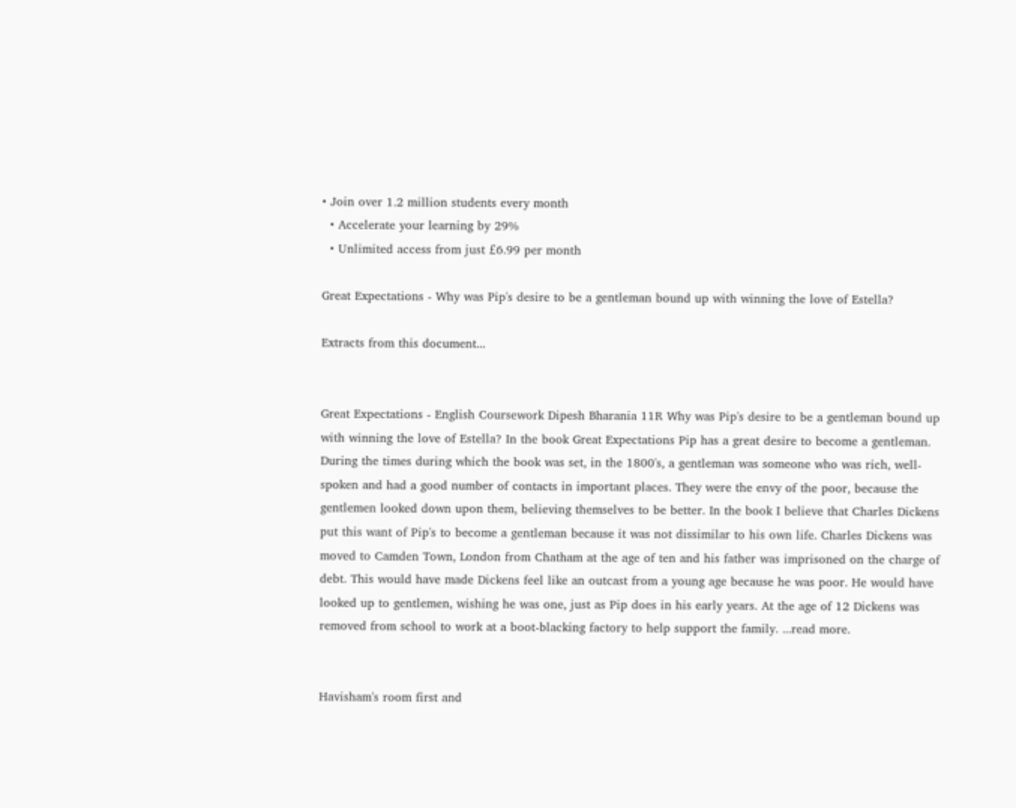• Join over 1.2 million students every month
  • Accelerate your learning by 29%
  • Unlimited access from just £6.99 per month

Great Expectations - Why was Pip's desire to be a gentleman bound up with winning the love of Estella?

Extracts from this document...


Great Expectations - English Coursework Dipesh Bharania 11R Why was Pip's desire to be a gentleman bound up with winning the love of Estella? In the book Great Expectations Pip has a great desire to become a gentleman. During the times during which the book was set, in the 1800's, a gentleman was someone who was rich, well-spoken and had a good number of contacts in important places. They were the envy of the poor, because the gentlemen looked down upon them, believing themselves to be better. In the book I believe that Charles Dickens put this want of Pip's to become a gentleman because it was not dissimilar to his own life. Charles Dickens was moved to Camden Town, London from Chatham at the age of ten and his father was imprisoned on the charge of debt. This would have made Dickens feel like an outcast from a young age because he was poor. He would have looked up to gentlemen, wishing he was one, just as Pip does in his early years. At the age of 12 Dickens was removed from school to work at a boot-blacking factory to help support the family. ...read more.


Havisham's room first and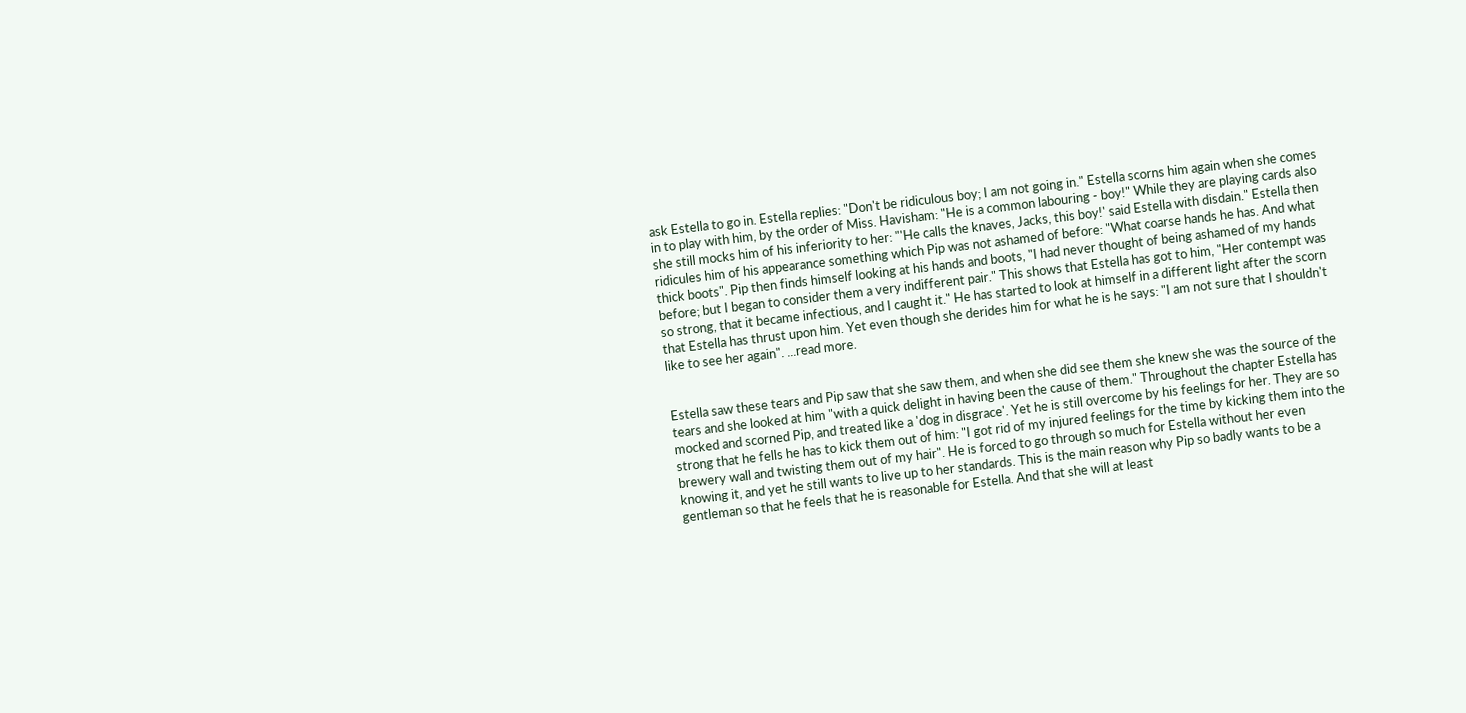ask Estella to go in. Estella replies: "Don't be ridiculous boy; I am not going in." Estella scorns him again when she comes in to play with him, by the order of Miss. Havisham: "He is a common labouring - boy!" While they are playing cards also she still mocks him of his inferiority to her: "'He calls the knaves, Jacks, this boy!' said Estella with disdain." Estella then ridicules him of his appearance something which Pip was not ashamed of before: "What coarse hands he has. And what thick boots". Pip then finds himself looking at his hands and boots, "I had never thought of being ashamed of my hands before; but I began to consider them a very indifferent pair." This shows that Estella has got to him, "Her contempt was so strong, that it became infectious, and I caught it." He has started to look at himself in a different light after the scorn that Estella has thrust upon him. Yet even though she derides him for what he is he says: "I am not sure that I shouldn't like to see her again". ...read more.


Estella saw these tears and Pip saw that she saw them, and when she did see them she knew she was the source of the tears and she looked at him "with a quick delight in having been the cause of them." Throughout the chapter Estella has mocked and scorned Pip, and treated like a 'dog in disgrace'. Yet he is still overcome by his feelings for her. They are so strong that he fells he has to kick them out of him: "I got rid of my injured feelings for the time by kicking them into the brewery wall and twisting them out of my hair". He is forced to go through so much for Estella without her even knowing it, and yet he still wants to live up to her standards. This is the main reason why Pip so badly wants to be a gentleman so that he feels that he is reasonable for Estella. And that she will at least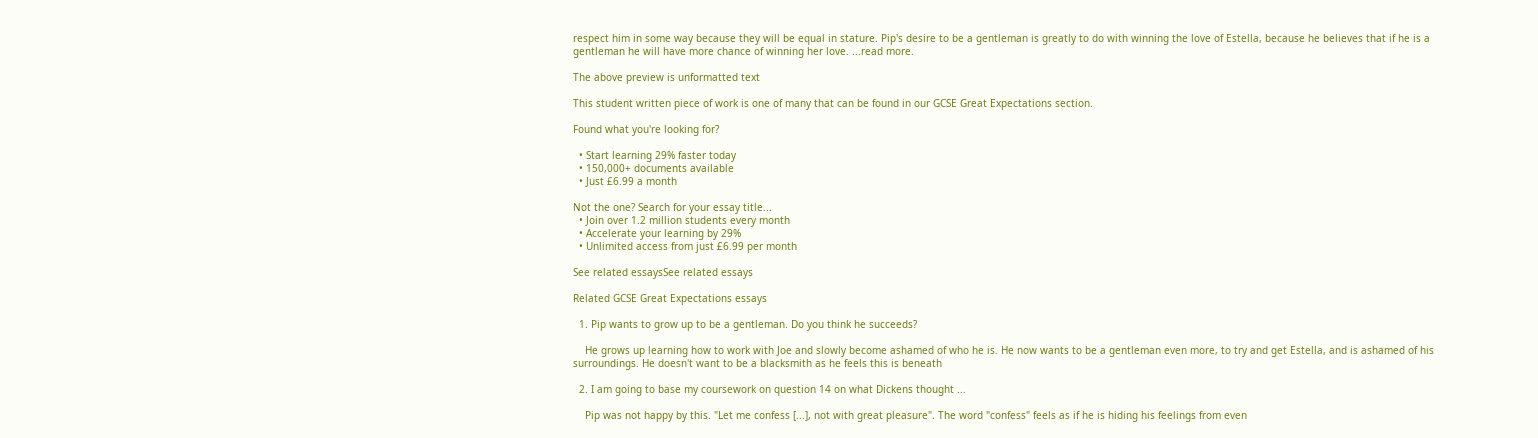respect him in some way because they will be equal in stature. Pip's desire to be a gentleman is greatly to do with winning the love of Estella, because he believes that if he is a gentleman he will have more chance of winning her love. ...read more.

The above preview is unformatted text

This student written piece of work is one of many that can be found in our GCSE Great Expectations section.

Found what you're looking for?

  • Start learning 29% faster today
  • 150,000+ documents available
  • Just £6.99 a month

Not the one? Search for your essay title...
  • Join over 1.2 million students every month
  • Accelerate your learning by 29%
  • Unlimited access from just £6.99 per month

See related essaysSee related essays

Related GCSE Great Expectations essays

  1. Pip wants to grow up to be a gentleman. Do you think he succeeds?

    He grows up learning how to work with Joe and slowly become ashamed of who he is. He now wants to be a gentleman even more, to try and get Estella, and is ashamed of his surroundings. He doesn't want to be a blacksmith as he feels this is beneath

  2. I am going to base my coursework on question 14 on what Dickens thought ...

    Pip was not happy by this. "Let me confess [...], not with great pleasure". The word "confess" feels as if he is hiding his feelings from even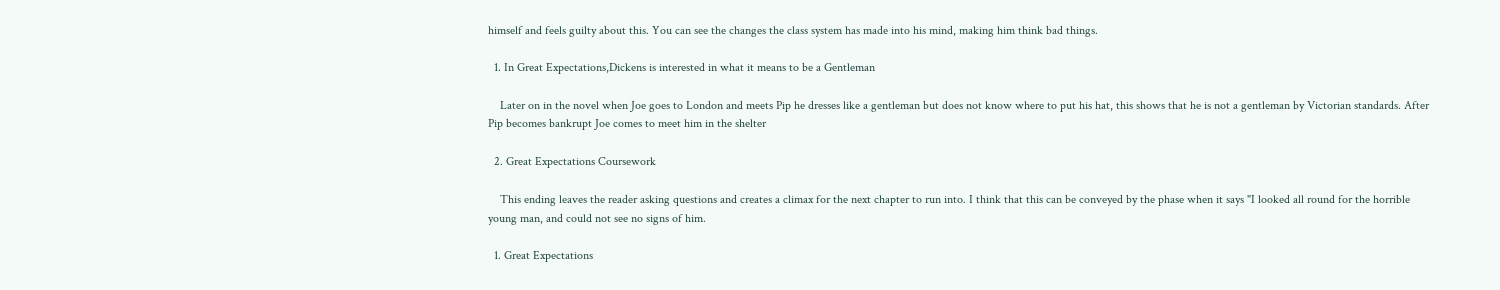himself and feels guilty about this. You can see the changes the class system has made into his mind, making him think bad things.

  1. In Great Expectations,Dickens is interested in what it means to be a Gentleman

    Later on in the novel when Joe goes to London and meets Pip he dresses like a gentleman but does not know where to put his hat, this shows that he is not a gentleman by Victorian standards. After Pip becomes bankrupt Joe comes to meet him in the shelter

  2. Great Expectations Coursework

    This ending leaves the reader asking questions and creates a climax for the next chapter to run into. I think that this can be conveyed by the phase when it says "I looked all round for the horrible young man, and could not see no signs of him.

  1. Great Expectations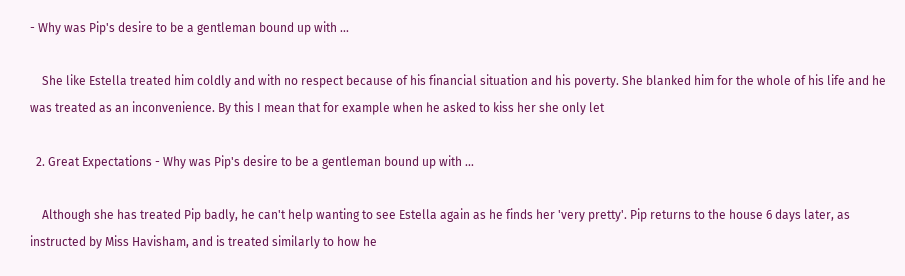- Why was Pip's desire to be a gentleman bound up with ...

    She like Estella treated him coldly and with no respect because of his financial situation and his poverty. She blanked him for the whole of his life and he was treated as an inconvenience. By this I mean that for example when he asked to kiss her she only let

  2. Great Expectations - Why was Pip's desire to be a gentleman bound up with ...

    Although she has treated Pip badly, he can't help wanting to see Estella again as he finds her 'very pretty'. Pip returns to the house 6 days later, as instructed by Miss Havisham, and is treated similarly to how he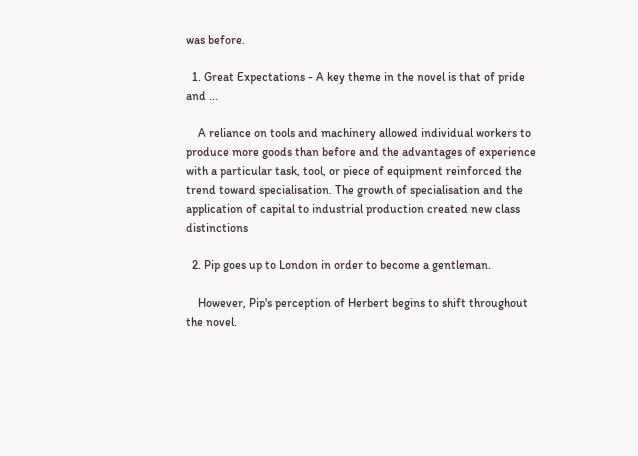was before.

  1. Great Expectations - A key theme in the novel is that of pride and ...

    A reliance on tools and machinery allowed individual workers to produce more goods than before and the advantages of experience with a particular task, tool, or piece of equipment reinforced the trend toward specialisation. The growth of specialisation and the application of capital to industrial production created new class distinctions

  2. Pip goes up to London in order to become a gentleman.

    However, Pip's perception of Herbert begins to shift throughout the novel.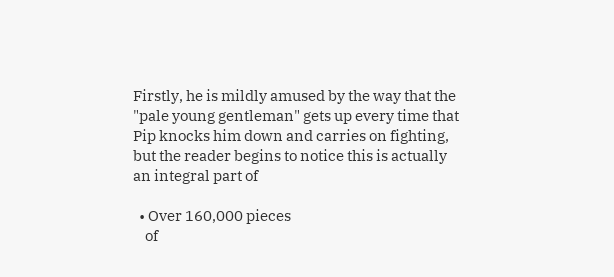Firstly, he is mildly amused by the way that the "pale young gentleman" gets up every time that Pip knocks him down and carries on fighting, but the reader begins to notice this is actually an integral part of

  • Over 160,000 pieces
    of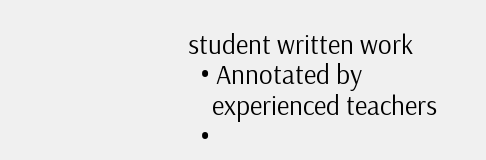student written work
  • Annotated by
    experienced teachers
  •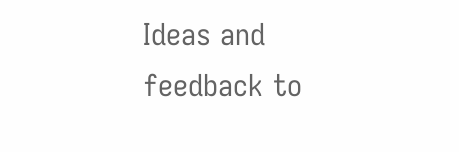Ideas and feedback to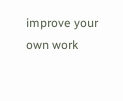improve your own work